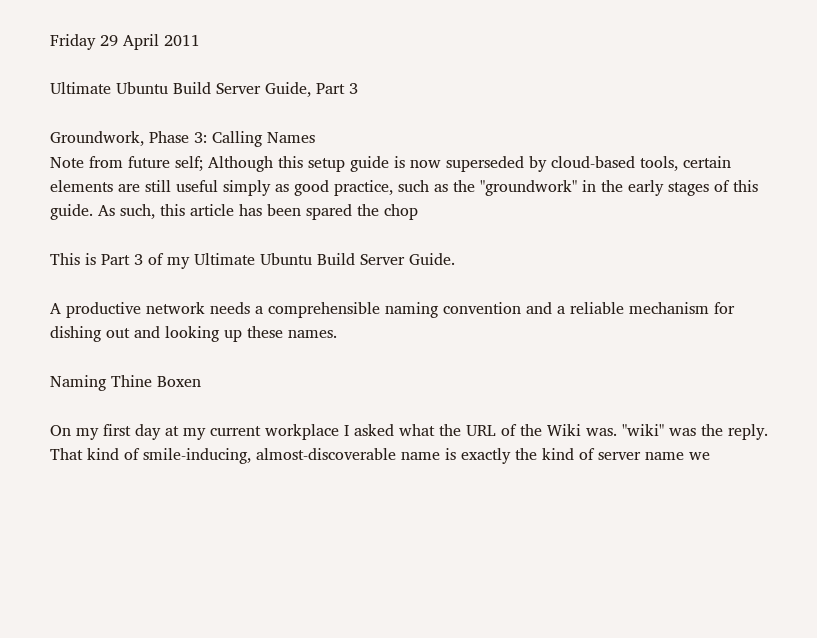Friday 29 April 2011

Ultimate Ubuntu Build Server Guide, Part 3

Groundwork, Phase 3: Calling Names
Note from future self; Although this setup guide is now superseded by cloud-based tools, certain elements are still useful simply as good practice, such as the "groundwork" in the early stages of this guide. As such, this article has been spared the chop

This is Part 3 of my Ultimate Ubuntu Build Server Guide.

A productive network needs a comprehensible naming convention and a reliable mechanism for dishing out and looking up these names.

Naming Thine Boxen

On my first day at my current workplace I asked what the URL of the Wiki was. "wiki" was the reply. That kind of smile-inducing, almost-discoverable name is exactly the kind of server name we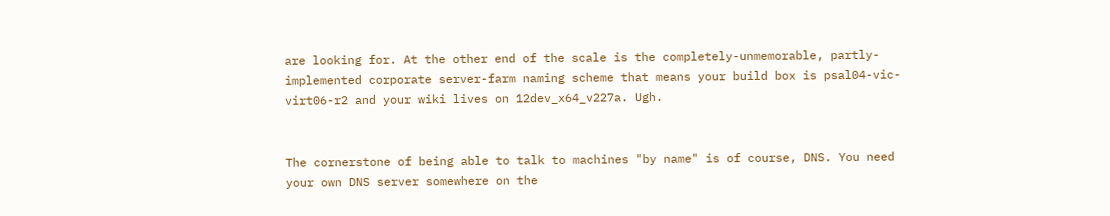are looking for. At the other end of the scale is the completely-unmemorable, partly-implemented corporate server-farm naming scheme that means your build box is psal04-vic-virt06-r2 and your wiki lives on 12dev_x64_v227a. Ugh.


The cornerstone of being able to talk to machines "by name" is of course, DNS. You need your own DNS server somewhere on the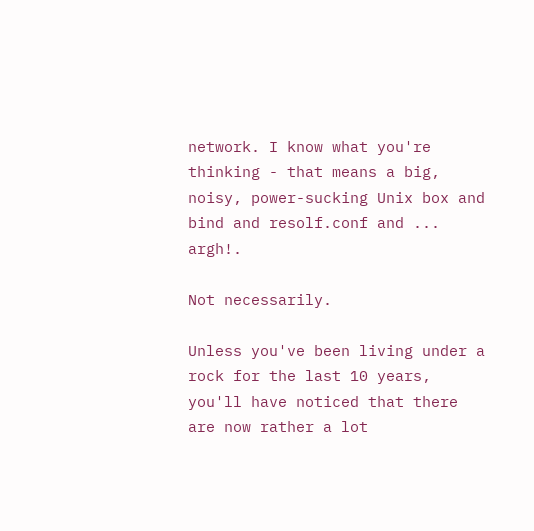network. I know what you're thinking - that means a big, noisy, power-sucking Unix box and bind and resolf.conf and ... argh!.

Not necessarily.

Unless you've been living under a rock for the last 10 years, you'll have noticed that there are now rather a lot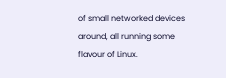of small networked devices around, all running some flavour of Linux.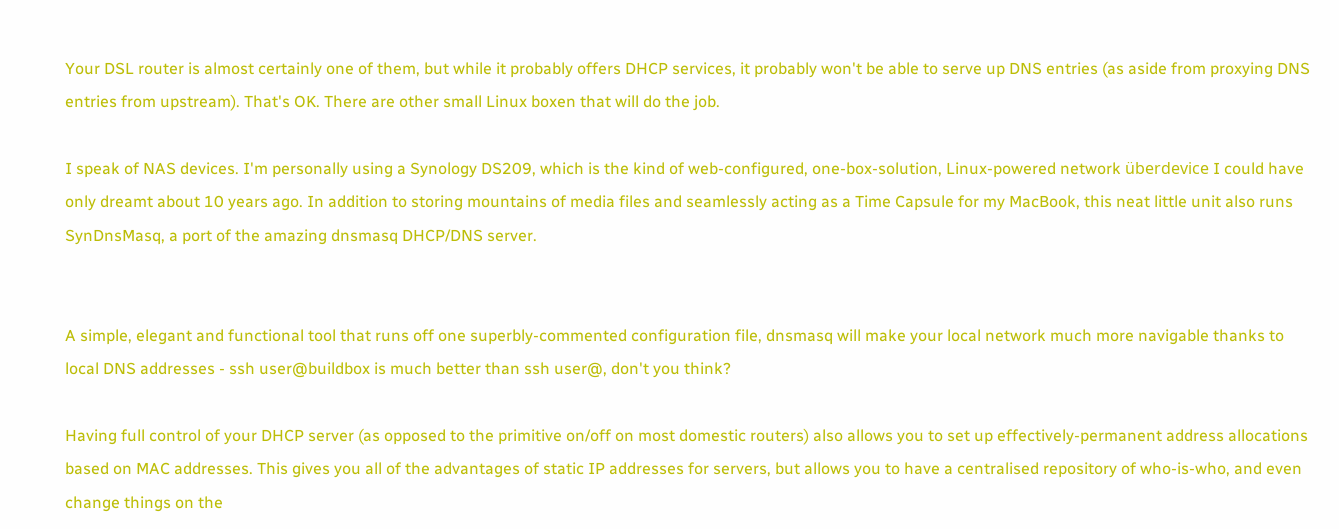Your DSL router is almost certainly one of them, but while it probably offers DHCP services, it probably won't be able to serve up DNS entries (as aside from proxying DNS entries from upstream). That's OK. There are other small Linux boxen that will do the job.

I speak of NAS devices. I'm personally using a Synology DS209, which is the kind of web-configured, one-box-solution, Linux-powered network überdevice I could have only dreamt about 10 years ago. In addition to storing mountains of media files and seamlessly acting as a Time Capsule for my MacBook, this neat little unit also runs SynDnsMasq, a port of the amazing dnsmasq DHCP/DNS server.


A simple, elegant and functional tool that runs off one superbly-commented configuration file, dnsmasq will make your local network much more navigable thanks to local DNS addresses - ssh user@buildbox is much better than ssh user@, don't you think?

Having full control of your DHCP server (as opposed to the primitive on/off on most domestic routers) also allows you to set up effectively-permanent address allocations based on MAC addresses. This gives you all of the advantages of static IP addresses for servers, but allows you to have a centralised repository of who-is-who, and even change things on the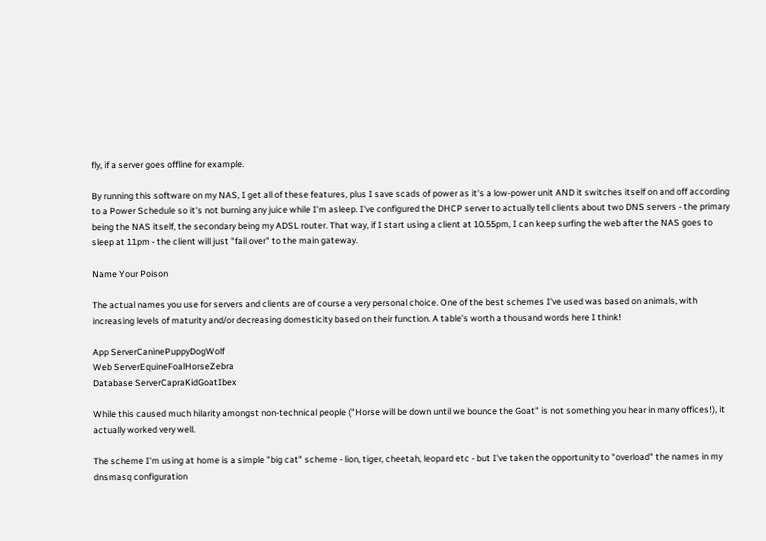fly, if a server goes offline for example.

By running this software on my NAS, I get all of these features, plus I save scads of power as it's a low-power unit AND it switches itself on and off according to a Power Schedule so it's not burning any juice while I'm asleep. I've configured the DHCP server to actually tell clients about two DNS servers - the primary being the NAS itself, the secondary being my ADSL router. That way, if I start using a client at 10.55pm, I can keep surfing the web after the NAS goes to sleep at 11pm - the client will just "fail over" to the main gateway.

Name Your Poison

The actual names you use for servers and clients are of course a very personal choice. One of the best schemes I've used was based on animals, with increasing levels of maturity and/or decreasing domesticity based on their function. A table's worth a thousand words here I think!

App ServerCaninePuppyDogWolf
Web ServerEquineFoalHorseZebra
Database ServerCapraKidGoatIbex

While this caused much hilarity amongst non-technical people ("Horse will be down until we bounce the Goat" is not something you hear in many offices!), it actually worked very well.

The scheme I'm using at home is a simple "big cat" scheme - lion, tiger, cheetah, leopard etc - but I've taken the opportunity to "overload" the names in my dnsmasq configuration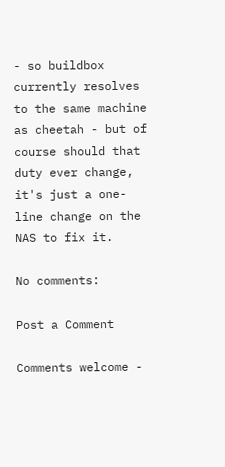- so buildbox currently resolves to the same machine as cheetah - but of course should that duty ever change, it's just a one-line change on the NAS to fix it.

No comments:

Post a Comment

Comments welcome -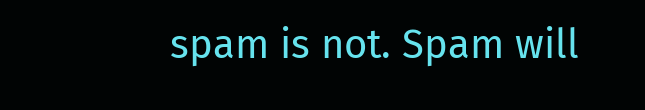spam is not. Spam will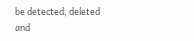be detected, deleted and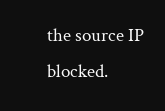the source IP blocked.